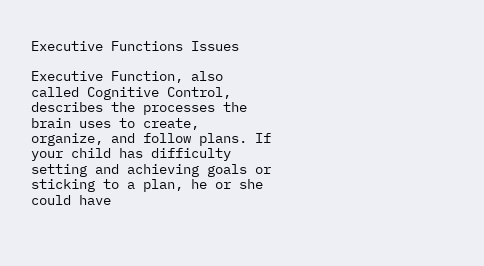Executive Functions Issues

Executive Function, also called Cognitive Control, describes the processes the brain uses to create, organize, and follow plans. If your child has difficulty setting and achieving goals or sticking to a plan, he or she could have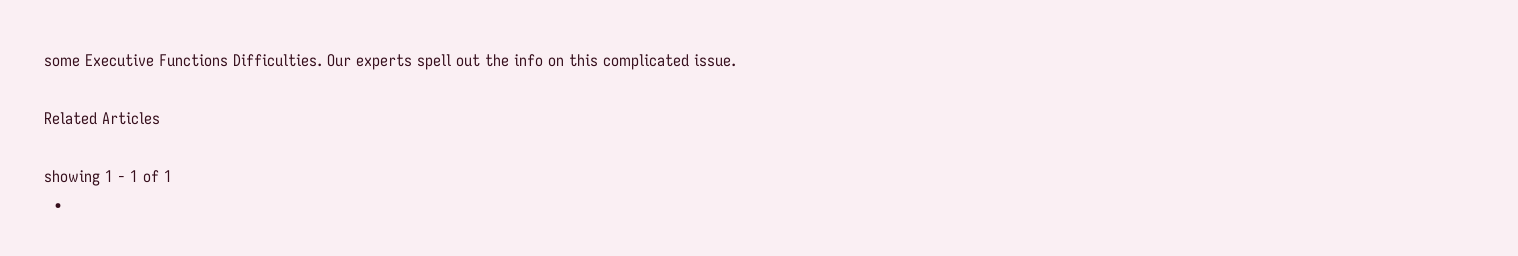some Executive Functions Difficulties. Our experts spell out the info on this complicated issue.

Related Articles

showing 1 - 1 of 1
  •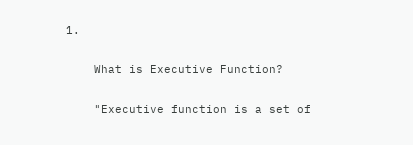1.

    What is Executive Function?

    "Executive function is a set of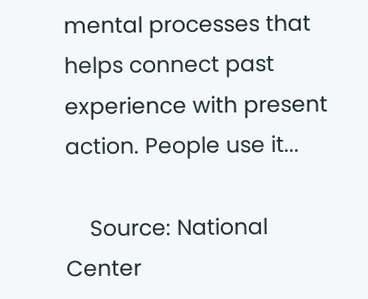mental processes that helps connect past experience with present action. People use it...

    Source: National Center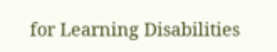for Learning Disabilities